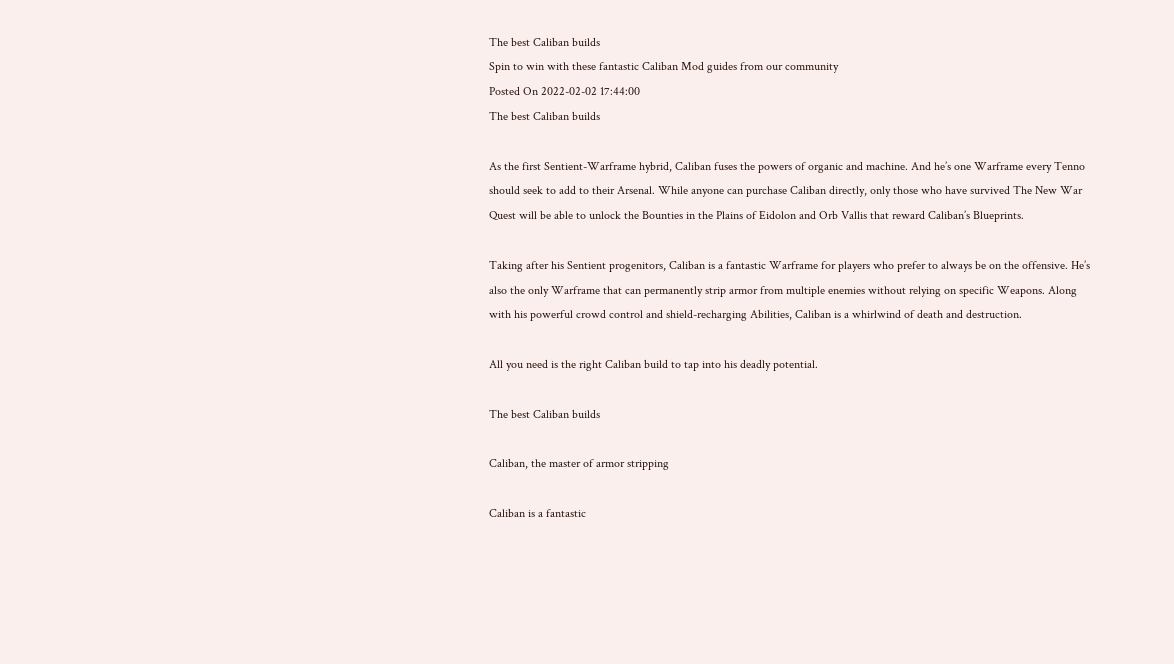The best Caliban builds
Spin to win with these fantastic Caliban Mod guides from our community
Posted On 2022-02-02 17:44:00
The best Caliban builds

As the first Sentient-Warframe hybrid, Caliban fuses the powers of organic and machine. And he’s one Warframe every Tenno should seek to add to their Arsenal. While anyone can purchase Caliban directly, only those who have survived The New War Quest will be able to unlock the Bounties in the Plains of Eidolon and Orb Vallis that reward Caliban’s Blueprints.

Taking after his Sentient progenitors, Caliban is a fantastic Warframe for players who prefer to always be on the offensive. He’s also the only Warframe that can permanently strip armor from multiple enemies without relying on specific Weapons. Along with his powerful crowd control and shield-recharging Abilities, Caliban is a whirlwind of death and destruction.

All you need is the right Caliban build to tap into his deadly potential.

The best Caliban builds

Caliban, the master of armor stripping

Caliban is a fantastic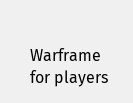Warframe for players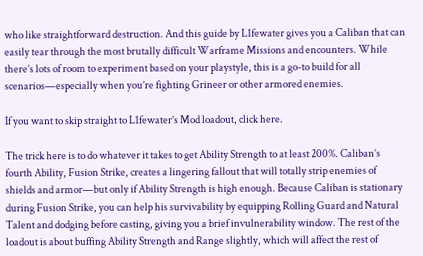who like straightforward destruction. And this guide by L1fewater gives you a Caliban that can easily tear through the most brutally difficult Warframe Missions and encounters. While there’s lots of room to experiment based on your playstyle, this is a go-to build for all scenarios—especially when you’re fighting Grineer or other armored enemies.

If you want to skip straight to L1fewater’s Mod loadout, click here.

The trick here is to do whatever it takes to get Ability Strength to at least 200%. Caliban’s fourth Ability, Fusion Strike, creates a lingering fallout that will totally strip enemies of shields and armor—but only if Ability Strength is high enough. Because Caliban is stationary during Fusion Strike, you can help his survivability by equipping Rolling Guard and Natural Talent and dodging before casting, giving you a brief invulnerability window. The rest of the loadout is about buffing Ability Strength and Range slightly, which will affect the rest of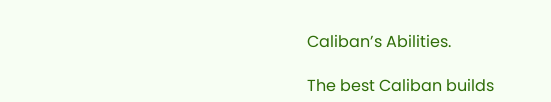Caliban’s Abilities.

The best Caliban builds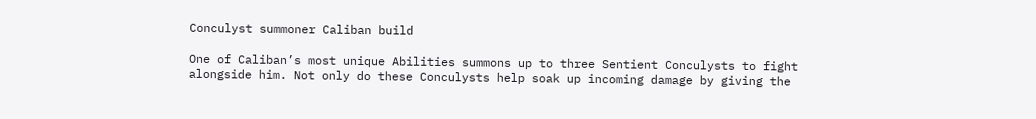Conculyst summoner Caliban build

One of Caliban’s most unique Abilities summons up to three Sentient Conculysts to fight alongside him. Not only do these Conculysts help soak up incoming damage by giving the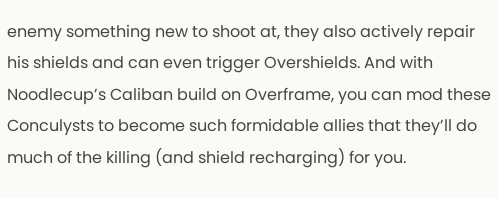enemy something new to shoot at, they also actively repair his shields and can even trigger Overshields. And with Noodlecup’s Caliban build on Overframe, you can mod these Conculysts to become such formidable allies that they’ll do much of the killing (and shield recharging) for you.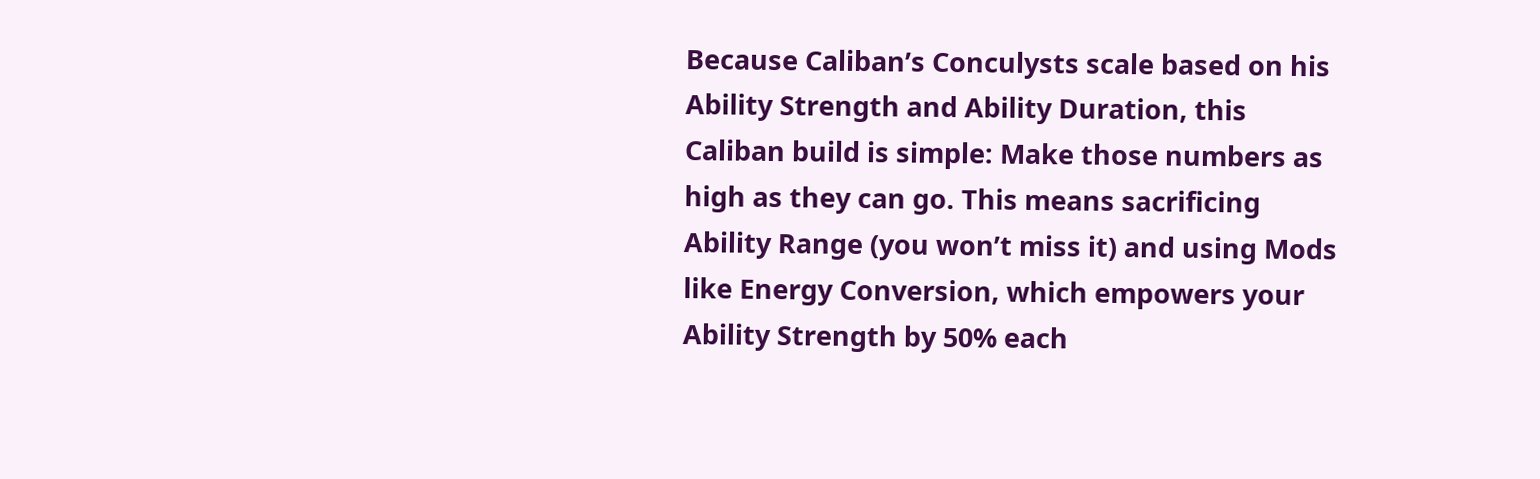Because Caliban’s Conculysts scale based on his Ability Strength and Ability Duration, this Caliban build is simple: Make those numbers as high as they can go. This means sacrificing Ability Range (you won’t miss it) and using Mods like Energy Conversion, which empowers your Ability Strength by 50% each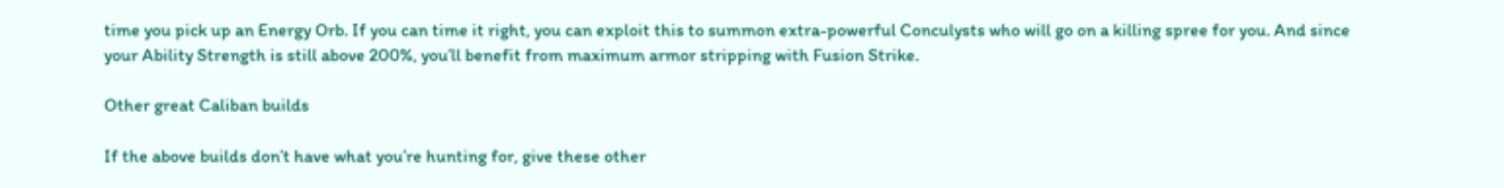time you pick up an Energy Orb. If you can time it right, you can exploit this to summon extra-powerful Conculysts who will go on a killing spree for you. And since your Ability Strength is still above 200%, you’ll benefit from maximum armor stripping with Fusion Strike.

Other great Caliban builds

If the above builds don’t have what you’re hunting for, give these other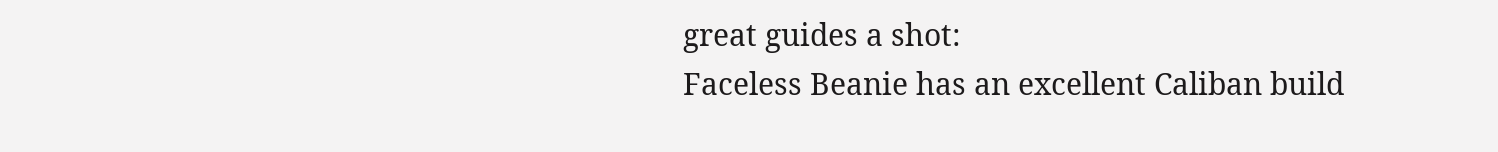great guides a shot:
Faceless Beanie has an excellent Caliban build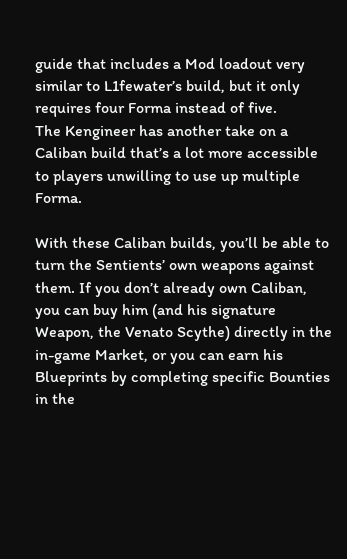guide that includes a Mod loadout very similar to L1fewater’s build, but it only requires four Forma instead of five.
The Kengineer has another take on a Caliban build that’s a lot more accessible to players unwilling to use up multiple Forma.

With these Caliban builds, you’ll be able to turn the Sentients’ own weapons against them. If you don’t already own Caliban, you can buy him (and his signature Weapon, the Venato Scythe) directly in the in-game Market, or you can earn his Blueprints by completing specific Bounties in the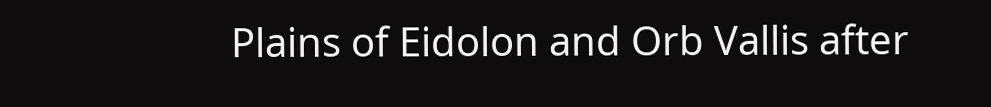Plains of Eidolon and Orb Vallis after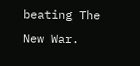beating The New War.